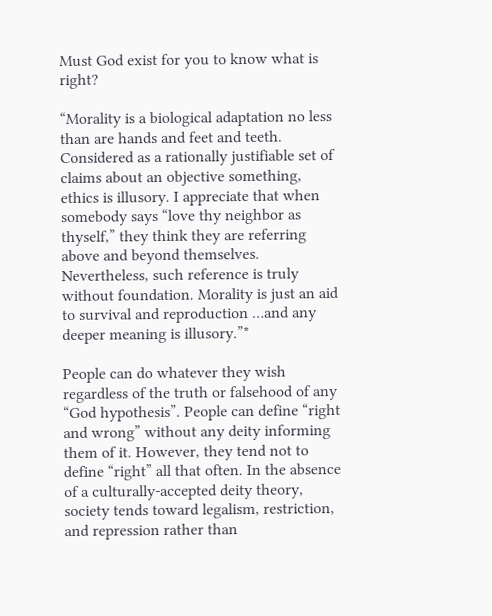Must God exist for you to know what is right?

“Morality is a biological adaptation no less than are hands and feet and teeth. Considered as a rationally justifiable set of claims about an objective something, ethics is illusory. I appreciate that when somebody says “love thy neighbor as thyself,” they think they are referring above and beyond themselves. Nevertheless, such reference is truly without foundation. Morality is just an aid to survival and reproduction …and any deeper meaning is illusory.”*

People can do whatever they wish regardless of the truth or falsehood of any “God hypothesis”. People can define “right and wrong” without any deity informing them of it. However, they tend not to define “right” all that often. In the absence of a culturally-accepted deity theory, society tends toward legalism, restriction, and repression rather than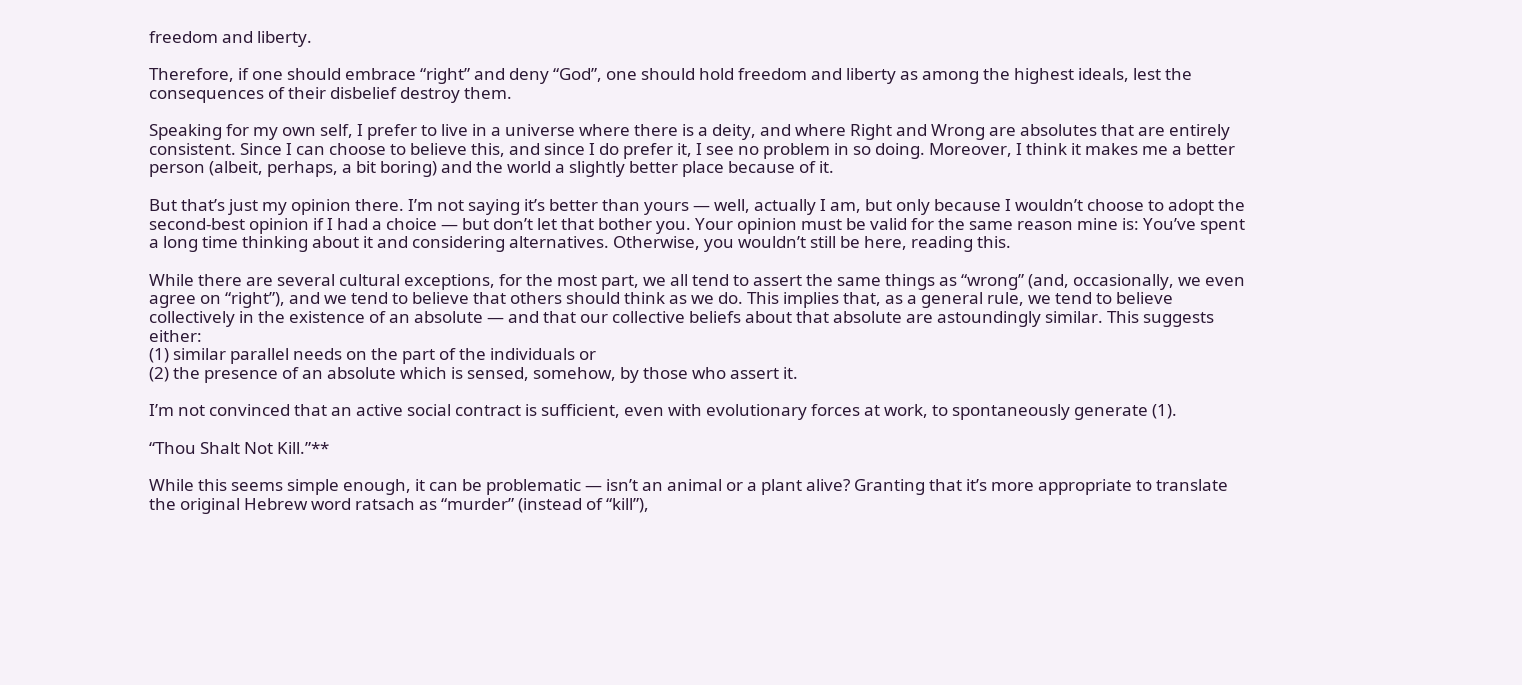freedom and liberty.

Therefore, if one should embrace “right” and deny “God”, one should hold freedom and liberty as among the highest ideals, lest the consequences of their disbelief destroy them.

Speaking for my own self, I prefer to live in a universe where there is a deity, and where Right and Wrong are absolutes that are entirely consistent. Since I can choose to believe this, and since I do prefer it, I see no problem in so doing. Moreover, I think it makes me a better person (albeit, perhaps, a bit boring) and the world a slightly better place because of it.

But that’s just my opinion there. I’m not saying it’s better than yours — well, actually I am, but only because I wouldn’t choose to adopt the second-best opinion if I had a choice — but don’t let that bother you. Your opinion must be valid for the same reason mine is: You’ve spent a long time thinking about it and considering alternatives. Otherwise, you wouldn’t still be here, reading this.

While there are several cultural exceptions, for the most part, we all tend to assert the same things as “wrong” (and, occasionally, we even agree on “right”), and we tend to believe that others should think as we do. This implies that, as a general rule, we tend to believe collectively in the existence of an absolute — and that our collective beliefs about that absolute are astoundingly similar. This suggests either:
(1) similar parallel needs on the part of the individuals or
(2) the presence of an absolute which is sensed, somehow, by those who assert it.

I’m not convinced that an active social contract is sufficient, even with evolutionary forces at work, to spontaneously generate (1).

“Thou Shalt Not Kill.”**

While this seems simple enough, it can be problematic — isn’t an animal or a plant alive? Granting that it’s more appropriate to translate the original Hebrew word ratsach as “murder” (instead of “kill”),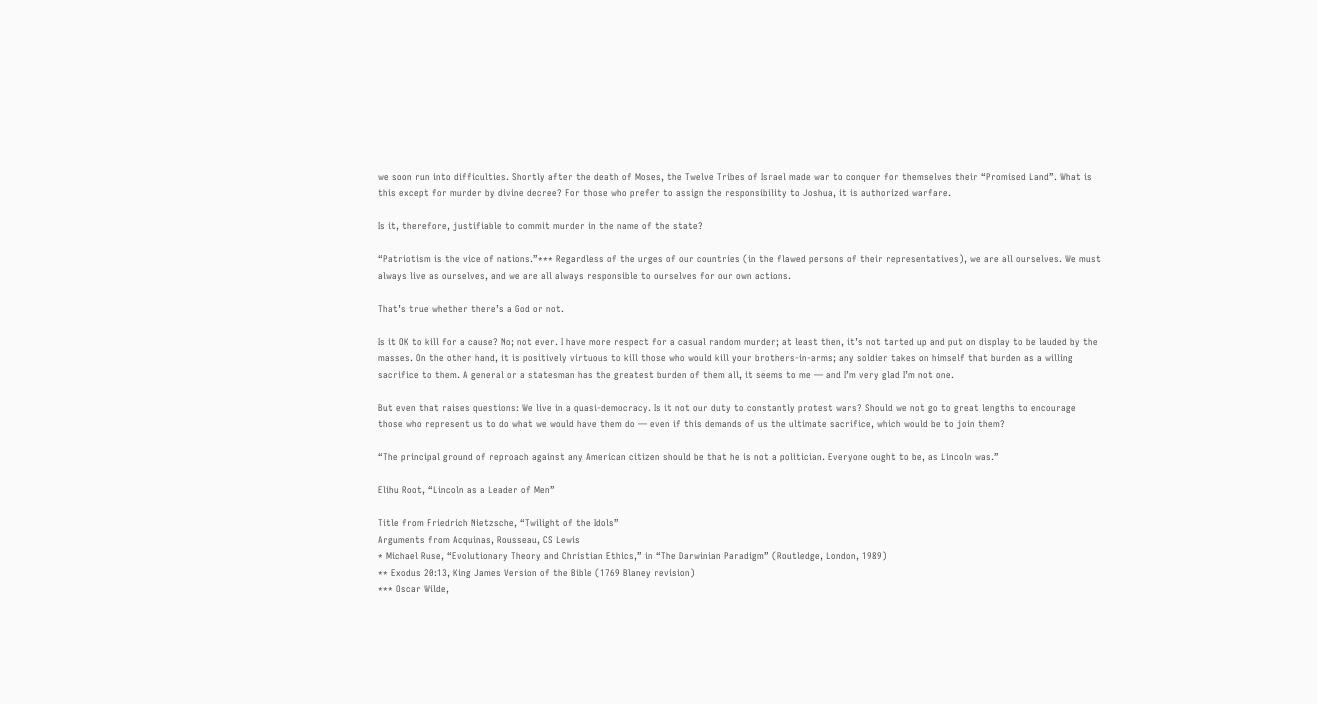we soon run into difficulties. Shortly after the death of Moses, the Twelve Tribes of Israel made war to conquer for themselves their “Promised Land”. What is this except for murder by divine decree? For those who prefer to assign the responsibility to Joshua, it is authorized warfare.

Is it, therefore, justifiable to commit murder in the name of the state?

“Patriotism is the vice of nations.”*** Regardless of the urges of our countries (in the flawed persons of their representatives), we are all ourselves. We must always live as ourselves, and we are all always responsible to ourselves for our own actions.

That’s true whether there’s a God or not.

Is it OK to kill for a cause? No; not ever. I have more respect for a casual random murder; at least then, it’s not tarted up and put on display to be lauded by the masses. On the other hand, it is positively virtuous to kill those who would kill your brothers-in-arms; any soldier takes on himself that burden as a willing sacrifice to them. A general or a statesman has the greatest burden of them all, it seems to me — and I’m very glad I’m not one.

But even that raises questions: We live in a quasi-democracy. Is it not our duty to constantly protest wars? Should we not go to great lengths to encourage those who represent us to do what we would have them do — even if this demands of us the ultimate sacrifice, which would be to join them?

“The principal ground of reproach against any American citizen should be that he is not a politician. Everyone ought to be, as Lincoln was.”

Elihu Root, “Lincoln as a Leader of Men”

Title from Friedrich Nietzsche, “Twilight of the Idols”
Arguments from Acquinas, Rousseau, CS Lewis
* Michael Ruse, “Evolutionary Theory and Christian Ethics,” in “The Darwinian Paradigm” (Routledge, London, 1989)
** Exodus 20:13, King James Version of the Bible (1769 Blaney revision)
*** Oscar Wilde,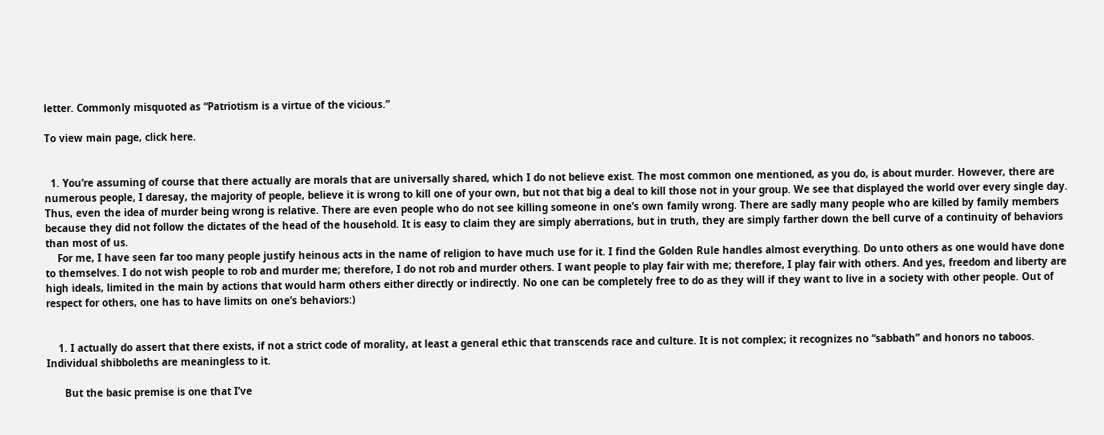letter. Commonly misquoted as “Patriotism is a virtue of the vicious.”

To view main page, click here.


  1. You’re assuming of course that there actually are morals that are universally shared, which I do not believe exist. The most common one mentioned, as you do, is about murder. However, there are numerous people, I daresay, the majority of people, believe it is wrong to kill one of your own, but not that big a deal to kill those not in your group. We see that displayed the world over every single day. Thus, even the idea of murder being wrong is relative. There are even people who do not see killing someone in one’s own family wrong. There are sadly many people who are killed by family members because they did not follow the dictates of the head of the household. It is easy to claim they are simply aberrations, but in truth, they are simply farther down the bell curve of a continuity of behaviors than most of us.
    For me, I have seen far too many people justify heinous acts in the name of religion to have much use for it. I find the Golden Rule handles almost everything. Do unto others as one would have done to themselves. I do not wish people to rob and murder me; therefore, I do not rob and murder others. I want people to play fair with me; therefore, I play fair with others. And yes, freedom and liberty are high ideals, limited in the main by actions that would harm others either directly or indirectly. No one can be completely free to do as they will if they want to live in a society with other people. Out of respect for others, one has to have limits on one’s behaviors:)


    1. I actually do assert that there exists, if not a strict code of morality, at least a general ethic that transcends race and culture. It is not complex; it recognizes no “sabbath” and honors no taboos. Individual shibboleths are meaningless to it.

      But the basic premise is one that I’ve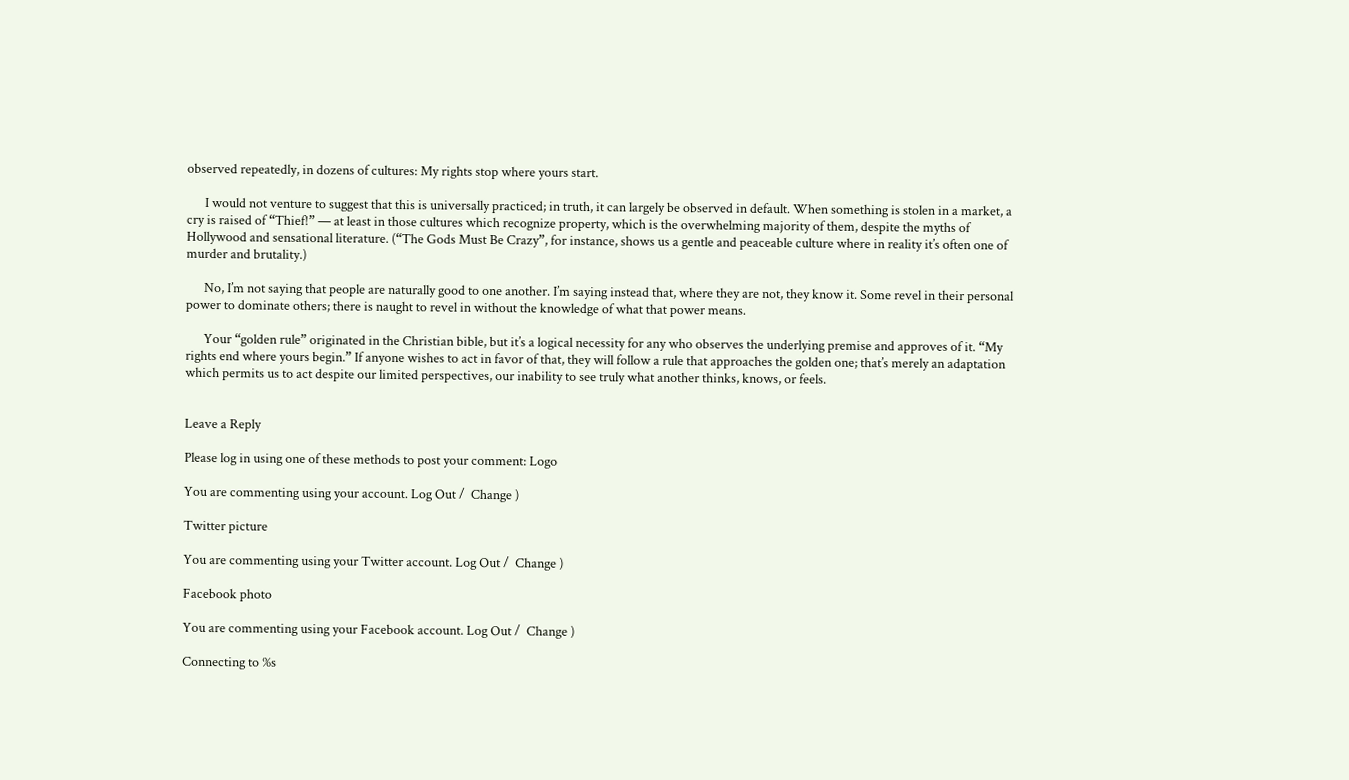observed repeatedly, in dozens of cultures: My rights stop where yours start.

      I would not venture to suggest that this is universally practiced; in truth, it can largely be observed in default. When something is stolen in a market, a cry is raised of “Thief!” — at least in those cultures which recognize property, which is the overwhelming majority of them, despite the myths of Hollywood and sensational literature. (“The Gods Must Be Crazy”, for instance, shows us a gentle and peaceable culture where in reality it’s often one of murder and brutality.)

      No, I’m not saying that people are naturally good to one another. I’m saying instead that, where they are not, they know it. Some revel in their personal power to dominate others; there is naught to revel in without the knowledge of what that power means.

      Your “golden rule” originated in the Christian bible, but it’s a logical necessity for any who observes the underlying premise and approves of it. “My rights end where yours begin.” If anyone wishes to act in favor of that, they will follow a rule that approaches the golden one; that’s merely an adaptation which permits us to act despite our limited perspectives, our inability to see truly what another thinks, knows, or feels.


Leave a Reply

Please log in using one of these methods to post your comment: Logo

You are commenting using your account. Log Out /  Change )

Twitter picture

You are commenting using your Twitter account. Log Out /  Change )

Facebook photo

You are commenting using your Facebook account. Log Out /  Change )

Connecting to %s